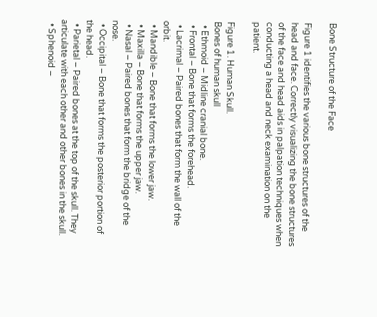Bone Structure of the Face

Figure 1 identifies the various bone structures of the head and face. Correctly visualizing the bone structures of the face and head aids in palpation techniques when conducting a head and neck examination on the patient.

Figure 1. Human Skull.
Bones of human skull
  • Ethmoid – Midline cranial bone.
  • Frontal – Bone that forms the forehead.
  • Lacrimal – Paired bones that form the wall of the orbit.
  • Mandible – Bone that forms the lower jaw.
  • Maxilla – Bone that forms the upper jaw.
  • Nasal – Paired bones that form the bridge of the nose.
  • Occipital – Bone that forms the posterior portion of the head.
  • Parietal – Paired bones at the top of the skull. They articulate with each other and other bones in the skull.
  • Sphenoid –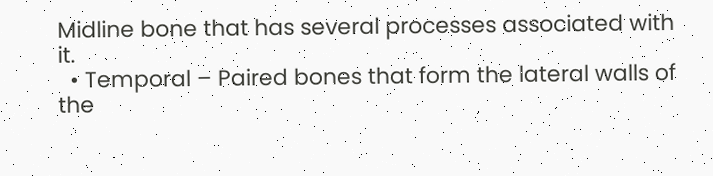Midline bone that has several processes associated with it.
  • Temporal – Paired bones that form the lateral walls of the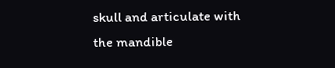skull and articulate with the mandible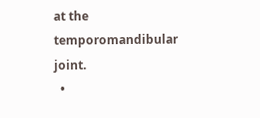at the temporomandibular joint.
  •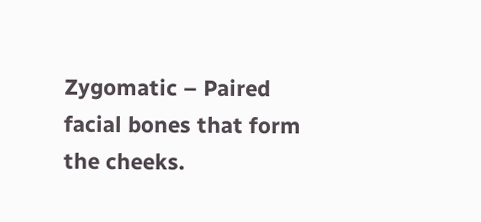Zygomatic – Paired facial bones that form the cheeks.